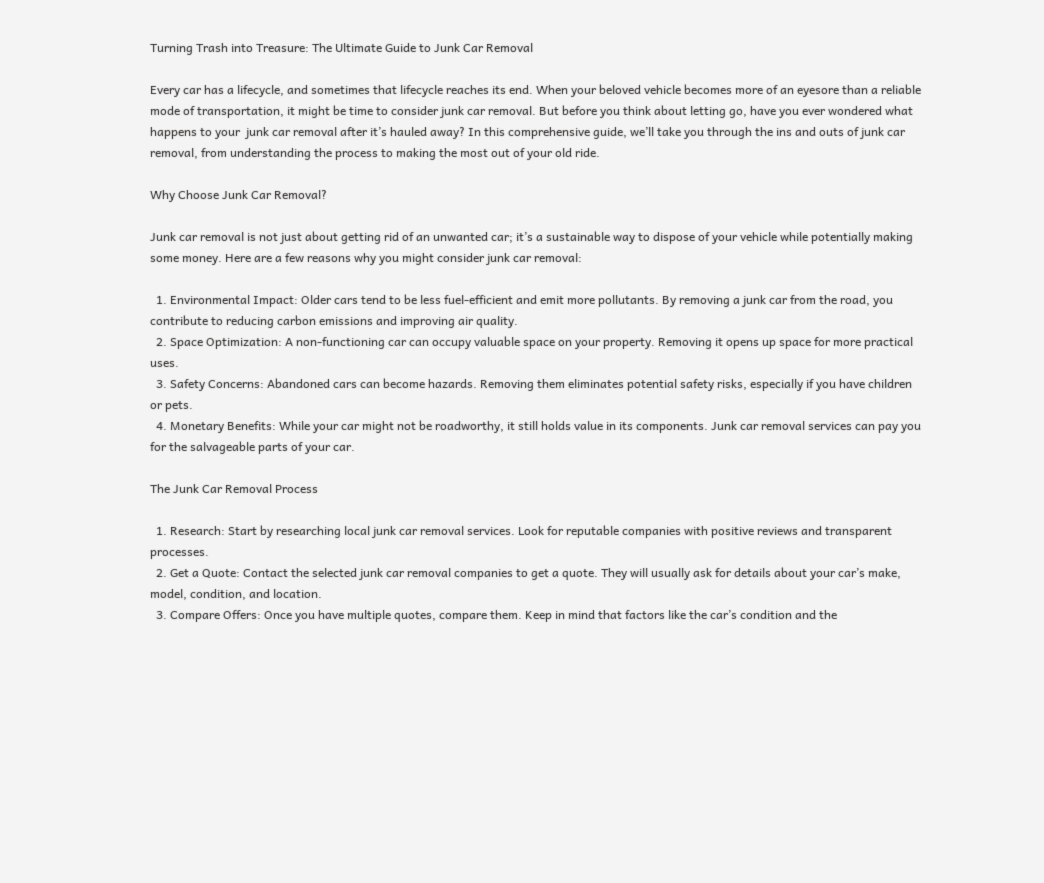Turning Trash into Treasure: The Ultimate Guide to Junk Car Removal

Every car has a lifecycle, and sometimes that lifecycle reaches its end. When your beloved vehicle becomes more of an eyesore than a reliable mode of transportation, it might be time to consider junk car removal. But before you think about letting go, have you ever wondered what happens to your  junk car removal after it’s hauled away? In this comprehensive guide, we’ll take you through the ins and outs of junk car removal, from understanding the process to making the most out of your old ride.

Why Choose Junk Car Removal?

Junk car removal is not just about getting rid of an unwanted car; it’s a sustainable way to dispose of your vehicle while potentially making some money. Here are a few reasons why you might consider junk car removal:

  1. Environmental Impact: Older cars tend to be less fuel-efficient and emit more pollutants. By removing a junk car from the road, you contribute to reducing carbon emissions and improving air quality.
  2. Space Optimization: A non-functioning car can occupy valuable space on your property. Removing it opens up space for more practical uses.
  3. Safety Concerns: Abandoned cars can become hazards. Removing them eliminates potential safety risks, especially if you have children or pets.
  4. Monetary Benefits: While your car might not be roadworthy, it still holds value in its components. Junk car removal services can pay you for the salvageable parts of your car.

The Junk Car Removal Process

  1. Research: Start by researching local junk car removal services. Look for reputable companies with positive reviews and transparent processes.
  2. Get a Quote: Contact the selected junk car removal companies to get a quote. They will usually ask for details about your car’s make, model, condition, and location.
  3. Compare Offers: Once you have multiple quotes, compare them. Keep in mind that factors like the car’s condition and the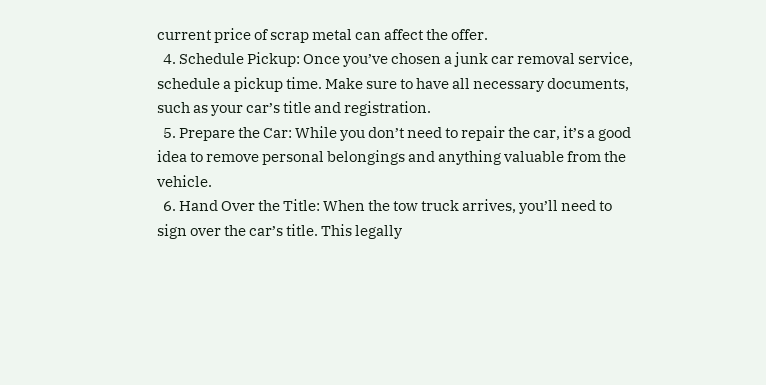current price of scrap metal can affect the offer.
  4. Schedule Pickup: Once you’ve chosen a junk car removal service, schedule a pickup time. Make sure to have all necessary documents, such as your car’s title and registration.
  5. Prepare the Car: While you don’t need to repair the car, it’s a good idea to remove personal belongings and anything valuable from the vehicle.
  6. Hand Over the Title: When the tow truck arrives, you’ll need to sign over the car’s title. This legally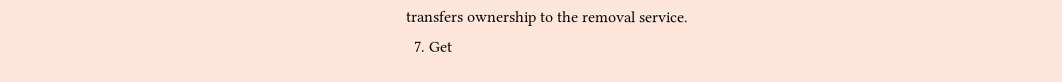transfers ownership to the removal service.
  7. Get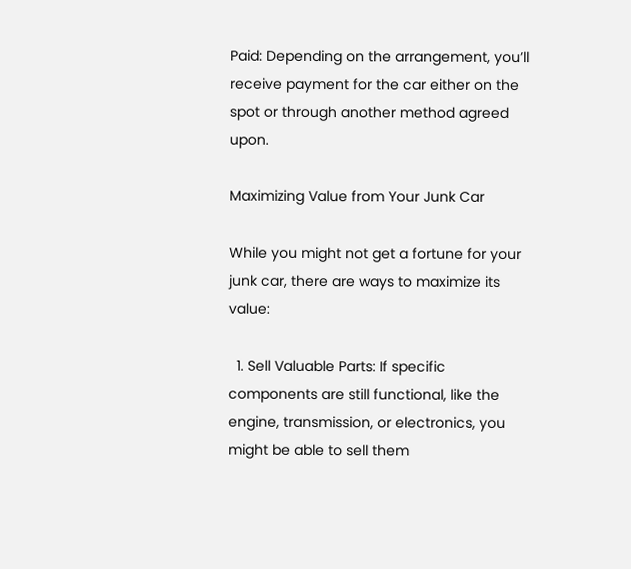Paid: Depending on the arrangement, you’ll receive payment for the car either on the spot or through another method agreed upon.

Maximizing Value from Your Junk Car

While you might not get a fortune for your junk car, there are ways to maximize its value:

  1. Sell Valuable Parts: If specific components are still functional, like the engine, transmission, or electronics, you might be able to sell them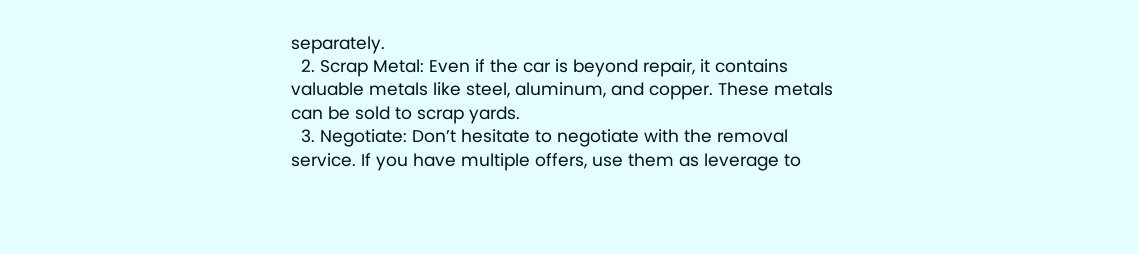separately.
  2. Scrap Metal: Even if the car is beyond repair, it contains valuable metals like steel, aluminum, and copper. These metals can be sold to scrap yards.
  3. Negotiate: Don’t hesitate to negotiate with the removal service. If you have multiple offers, use them as leverage to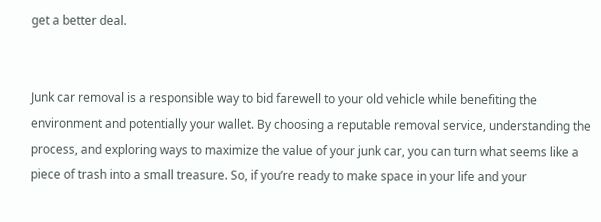get a better deal.


Junk car removal is a responsible way to bid farewell to your old vehicle while benefiting the environment and potentially your wallet. By choosing a reputable removal service, understanding the process, and exploring ways to maximize the value of your junk car, you can turn what seems like a piece of trash into a small treasure. So, if you’re ready to make space in your life and your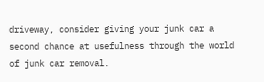driveway, consider giving your junk car a second chance at usefulness through the world of junk car removal.